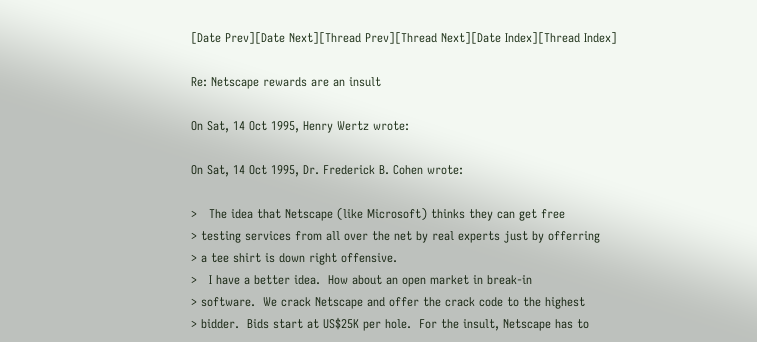[Date Prev][Date Next][Thread Prev][Thread Next][Date Index][Thread Index]

Re: Netscape rewards are an insult

On Sat, 14 Oct 1995, Henry Wertz wrote:

On Sat, 14 Oct 1995, Dr. Frederick B. Cohen wrote:

>   The idea that Netscape (like Microsoft) thinks they can get free
> testing services from all over the net by real experts just by offerring
> a tee shirt is down right offensive.
>   I have a better idea.  How about an open market in break-in
> software.  We crack Netscape and offer the crack code to the highest
> bidder.  Bids start at US$25K per hole.  For the insult, Netscape has to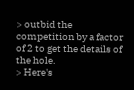> outbid the competition by a factor of 2 to get the details of the hole.
> Here's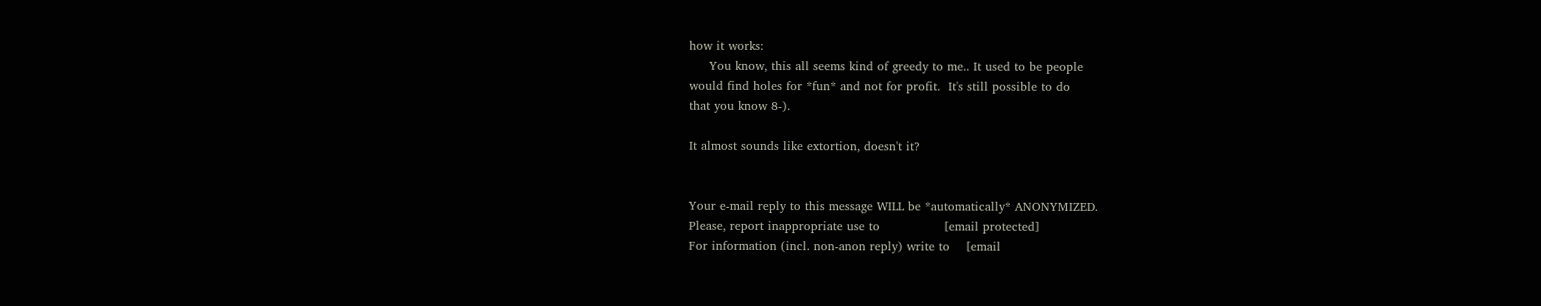how it works:
     You know, this all seems kind of greedy to me.. It used to be people
would find holes for *fun* and not for profit.  It's still possible to do
that you know 8-).

It almost sounds like extortion, doesn't it?


Your e-mail reply to this message WILL be *automatically* ANONYMIZED.
Please, report inappropriate use to                [email protected]
For information (incl. non-anon reply) write to    [email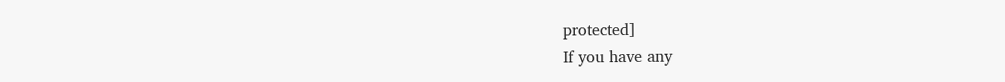protected]
If you have any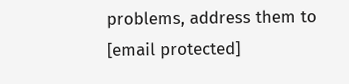problems, address them to          [email protected]